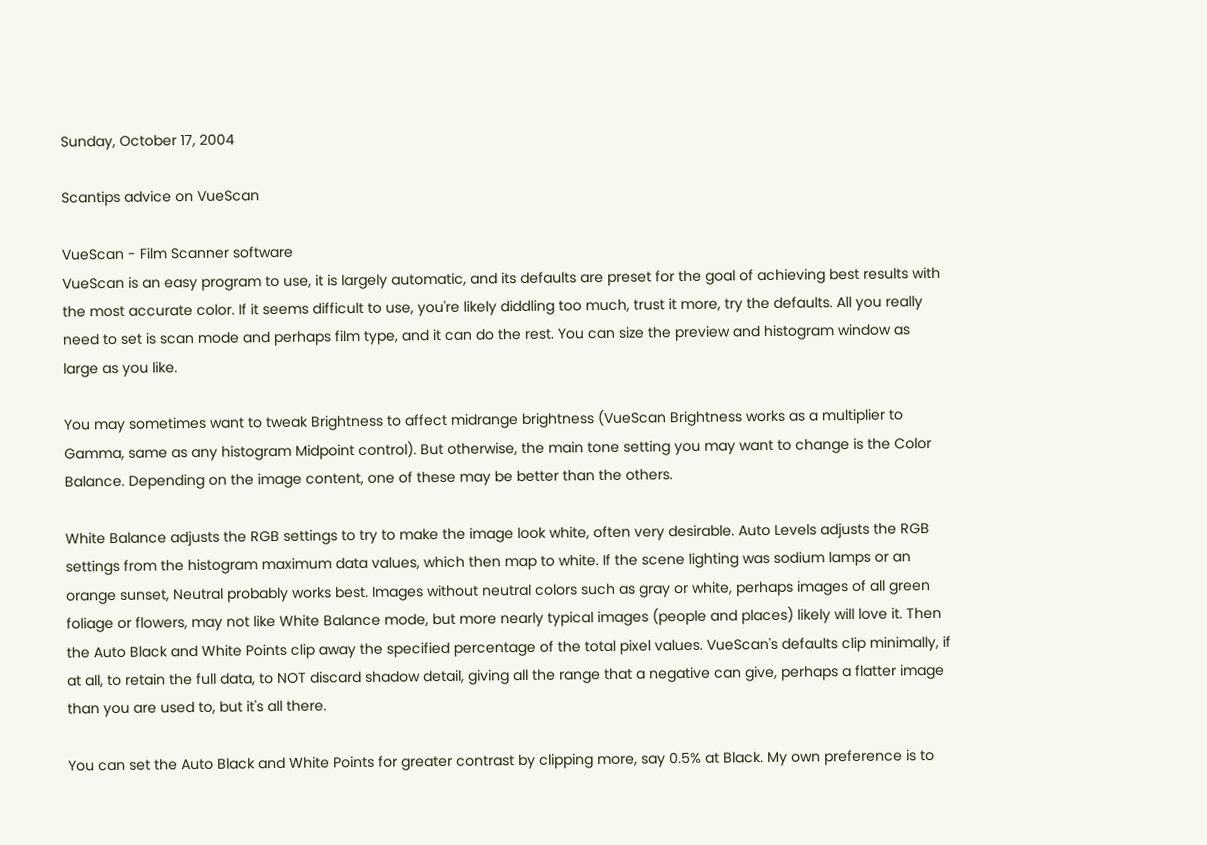Sunday, October 17, 2004

Scantips advice on VueScan

VueScan - Film Scanner software
VueScan is an easy program to use, it is largely automatic, and its defaults are preset for the goal of achieving best results with the most accurate color. If it seems difficult to use, you're likely diddling too much, trust it more, try the defaults. All you really need to set is scan mode and perhaps film type, and it can do the rest. You can size the preview and histogram window as large as you like.

You may sometimes want to tweak Brightness to affect midrange brightness (VueScan Brightness works as a multiplier to Gamma, same as any histogram Midpoint control). But otherwise, the main tone setting you may want to change is the Color Balance. Depending on the image content, one of these may be better than the others.

White Balance adjusts the RGB settings to try to make the image look white, often very desirable. Auto Levels adjusts the RGB settings from the histogram maximum data values, which then map to white. If the scene lighting was sodium lamps or an orange sunset, Neutral probably works best. Images without neutral colors such as gray or white, perhaps images of all green foliage or flowers, may not like White Balance mode, but more nearly typical images (people and places) likely will love it. Then the Auto Black and White Points clip away the specified percentage of the total pixel values. VueScan's defaults clip minimally, if at all, to retain the full data, to NOT discard shadow detail, giving all the range that a negative can give, perhaps a flatter image than you are used to, but it's all there.

You can set the Auto Black and White Points for greater contrast by clipping more, say 0.5% at Black. My own preference is to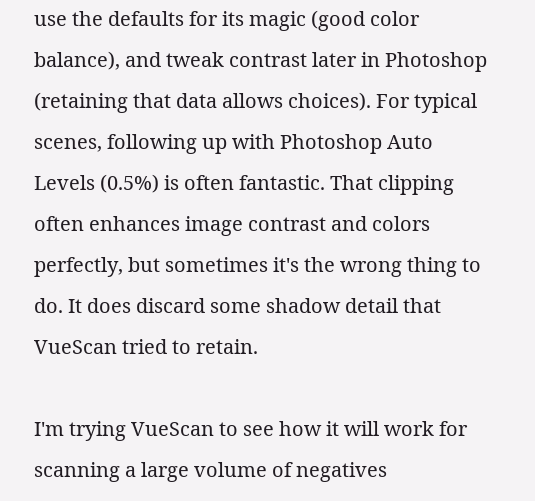use the defaults for its magic (good color balance), and tweak contrast later in Photoshop (retaining that data allows choices). For typical scenes, following up with Photoshop Auto Levels (0.5%) is often fantastic. That clipping often enhances image contrast and colors perfectly, but sometimes it's the wrong thing to do. It does discard some shadow detail that VueScan tried to retain.

I'm trying VueScan to see how it will work for scanning a large volume of negatives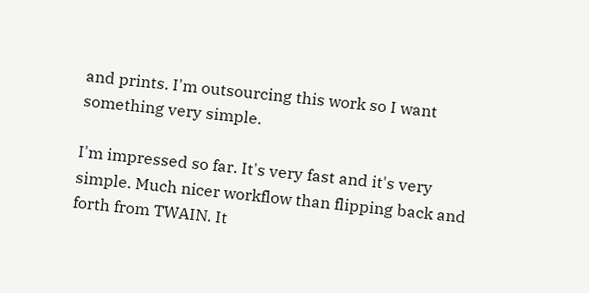and prints. I'm outsourcing this work so I want something very simple.

I'm impressed so far. It's very fast and it's very simple. Much nicer workflow than flipping back and forth from TWAIN. It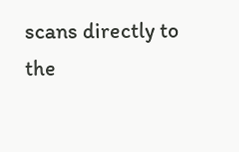scans directly to the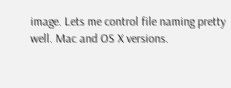image. Lets me control file naming pretty well. Mac and OS X versions.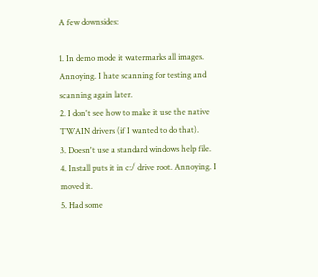A few downsides:

1. In demo mode it watermarks all images. Annoying. I hate scanning for testing and scanning again later.
2. I don't see how to make it use the native TWAIN drivers (if I wanted to do that).
3. Doesn't use a standard windows help file.
4. Install puts it in c:/ drive root. Annoying. I moved it.
5. Had some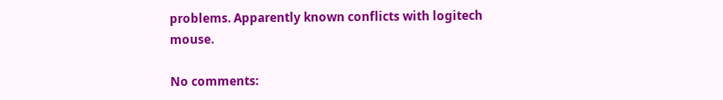problems. Apparently known conflicts with logitech mouse.

No comments: